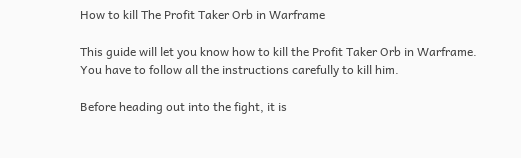How to kill The Profit Taker Orb in Warframe

This guide will let you know how to kill the Profit Taker Orb in Warframe. You have to follow all the instructions carefully to kill him.

Before heading out into the fight, it is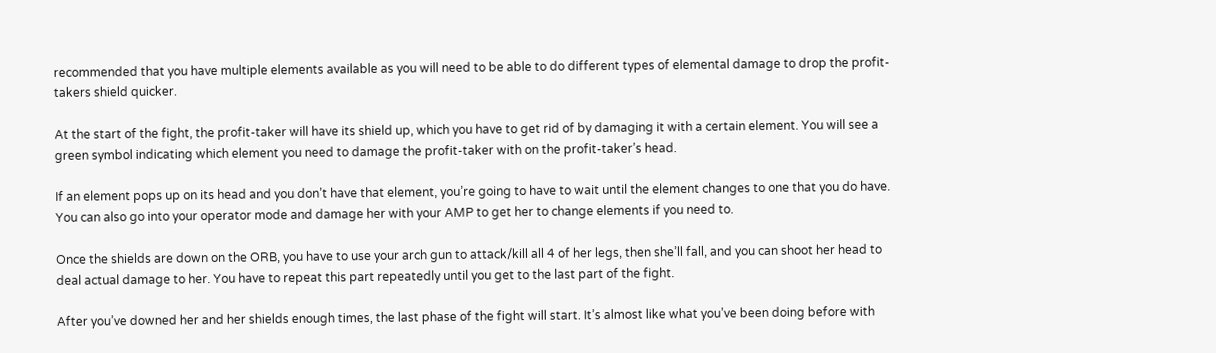recommended that you have multiple elements available as you will need to be able to do different types of elemental damage to drop the profit-takers shield quicker.

At the start of the fight, the profit-taker will have its shield up, which you have to get rid of by damaging it with a certain element. You will see a green symbol indicating which element you need to damage the profit-taker with on the profit-taker’s head.

If an element pops up on its head and you don’t have that element, you’re going to have to wait until the element changes to one that you do have. You can also go into your operator mode and damage her with your AMP to get her to change elements if you need to.

Once the shields are down on the ORB, you have to use your arch gun to attack/kill all 4 of her legs, then she’ll fall, and you can shoot her head to deal actual damage to her. You have to repeat this part repeatedly until you get to the last part of the fight.

After you’ve downed her and her shields enough times, the last phase of the fight will start. It’s almost like what you’ve been doing before with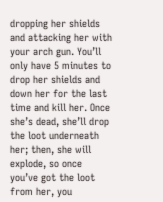dropping her shields and attacking her with your arch gun. You’ll only have 5 minutes to drop her shields and down her for the last time and kill her. Once she’s dead, she’ll drop the loot underneath her; then, she will explode, so once you’ve got the loot from her, you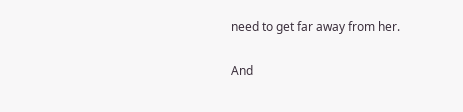need to get far away from her.

And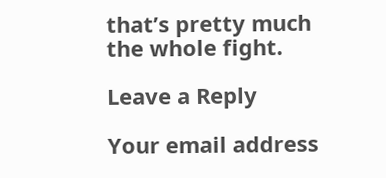that’s pretty much the whole fight.

Leave a Reply

Your email address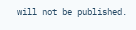will not be published.